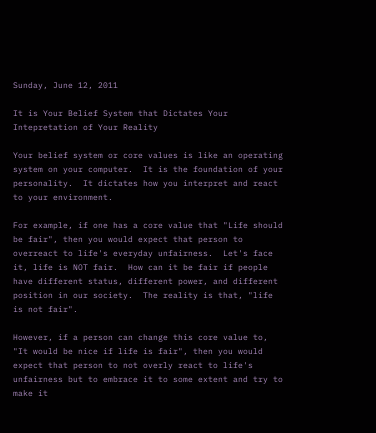Sunday, June 12, 2011

It is Your Belief System that Dictates Your Intepretation of Your Reality

Your belief system or core values is like an operating system on your computer.  It is the foundation of your personality.  It dictates how you interpret and react to your environment.

For example, if one has a core value that "Life should be fair", then you would expect that person to overreact to life's everyday unfairness.  Let's face it, life is NOT fair.  How can it be fair if people have different status, different power, and different position in our society.  The reality is that, "life is not fair".

However, if a person can change this core value to, "It would be nice if life is fair", then you would expect that person to not overly react to life's unfairness but to embrace it to some extent and try to make it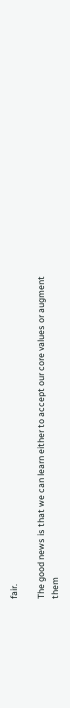fair.

The good news is that we can learn either to accept our core values or augment them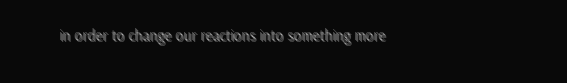in order to change our reactions into something more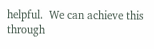helpful.  We can achieve this through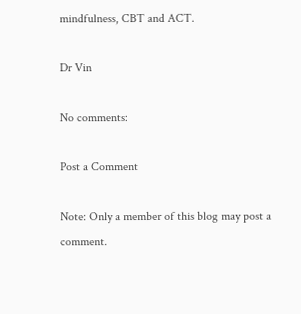mindfulness, CBT and ACT.

Dr Vin

No comments:

Post a Comment

Note: Only a member of this blog may post a comment.